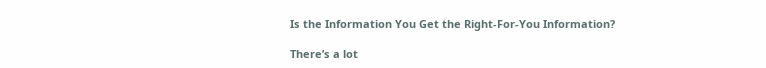Is the Information You Get the Right-For-You Information?

There’s a lot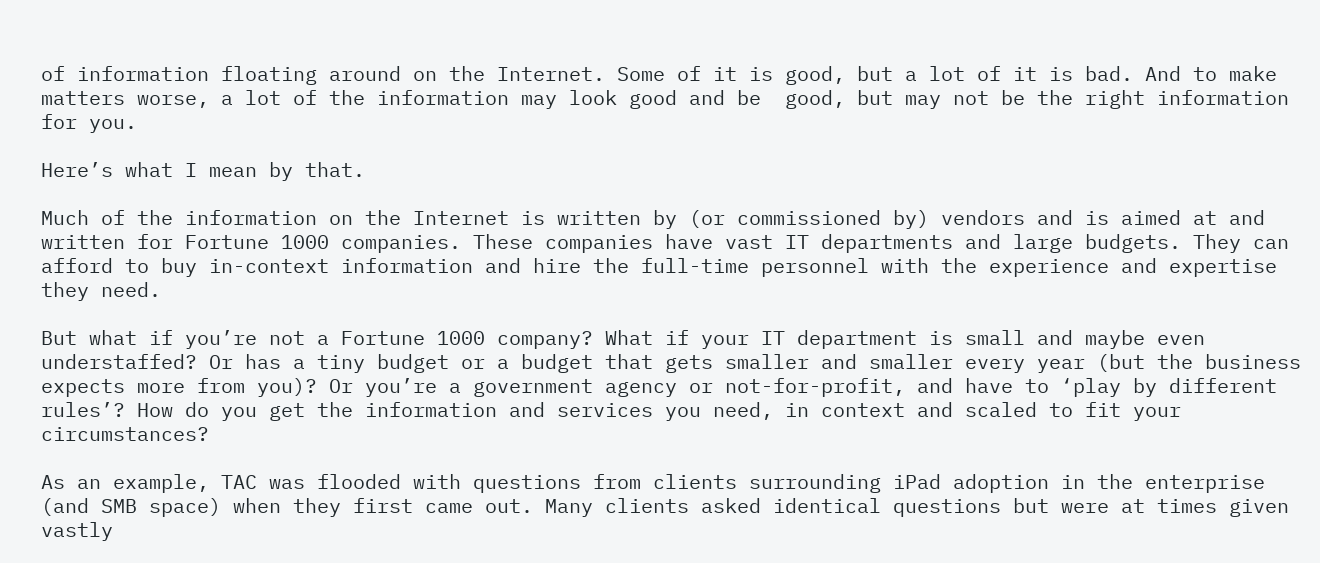of information floating around on the Internet. Some of it is good, but a lot of it is bad. And to make matters worse, a lot of the information may look good and be  good, but may not be the right information for you.

Here’s what I mean by that.

Much of the information on the Internet is written by (or commissioned by) vendors and is aimed at and written for Fortune 1000 companies. These companies have vast IT departments and large budgets. They can afford to buy in-context information and hire the full-time personnel with the experience and expertise they need.

But what if you’re not a Fortune 1000 company? What if your IT department is small and maybe even understaffed? Or has a tiny budget or a budget that gets smaller and smaller every year (but the business expects more from you)? Or you’re a government agency or not-for-profit, and have to ‘play by different rules’? How do you get the information and services you need, in context and scaled to fit your circumstances?

As an example, TAC was flooded with questions from clients surrounding iPad adoption in the enterprise (and SMB space) when they first came out. Many clients asked identical questions but were at times given vastly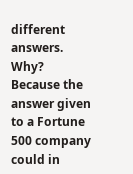different answers. Why? Because the answer given to a Fortune 500 company could in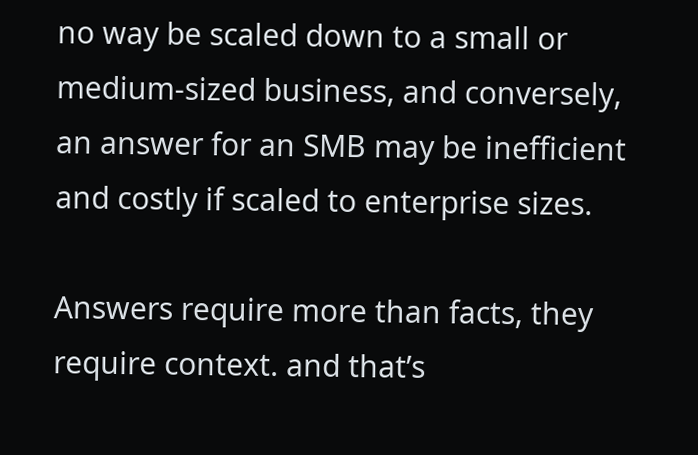no way be scaled down to a small or medium-sized business, and conversely, an answer for an SMB may be inefficient and costly if scaled to enterprise sizes.

Answers require more than facts, they require context. and that’s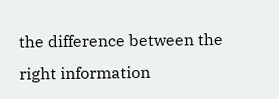the difference between the right information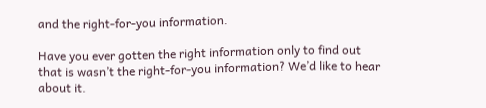and the right-for-you information.

Have you ever gotten the right information only to find out that is wasn’t the right-for-you information? We’d like to hear about it.